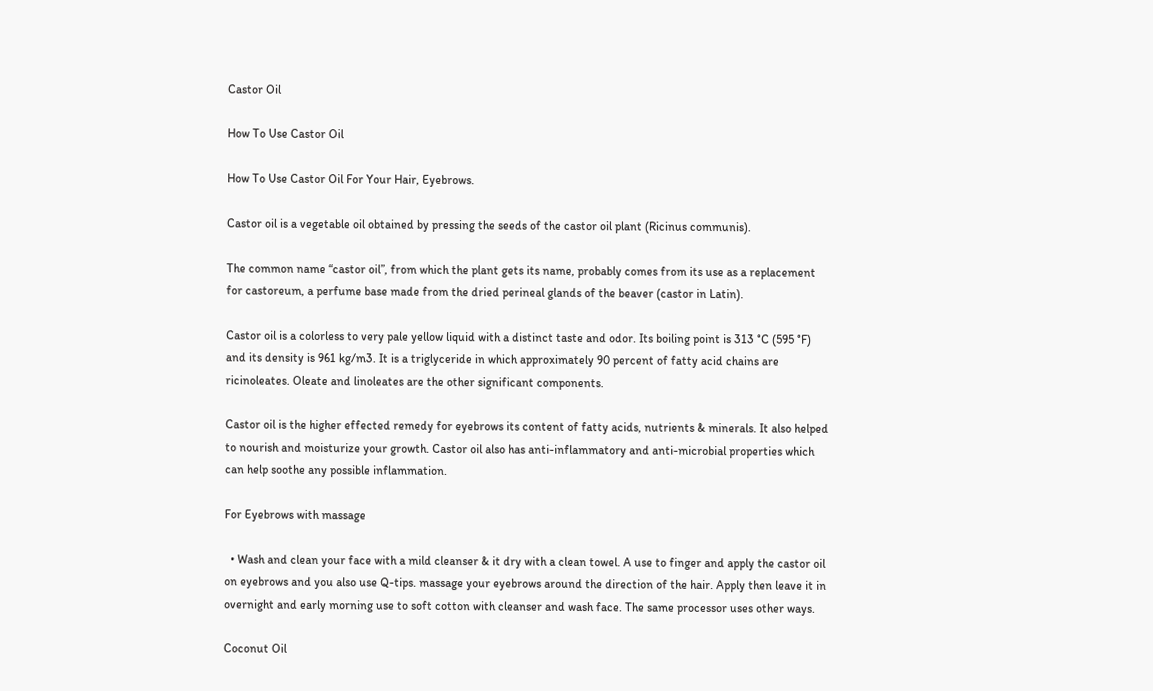Castor Oil

How To Use Castor Oil

How To Use Castor Oil For Your Hair, Eyebrows.

Castor oil is a vegetable oil obtained by pressing the seeds of the castor oil plant (Ricinus communis).

The common name “castor oil”, from which the plant gets its name, probably comes from its use as a replacement for castoreum, a perfume base made from the dried perineal glands of the beaver (castor in Latin).

Castor oil is a colorless to very pale yellow liquid with a distinct taste and odor. Its boiling point is 313 °C (595 °F) and its density is 961 kg/m3. It is a triglyceride in which approximately 90 percent of fatty acid chains are ricinoleates. Oleate and linoleates are the other significant components.

Castor oil is the higher effected remedy for eyebrows its content of fatty acids, nutrients & minerals. It also helped to nourish and moisturize your growth. Castor oil also has anti-inflammatory and anti-microbial properties which can help soothe any possible inflammation.

For Eyebrows with massage

  • Wash and clean your face with a mild cleanser & it dry with a clean towel. A use to finger and apply the castor oil on eyebrows and you also use Q-tips. massage your eyebrows around the direction of the hair. Apply then leave it in overnight and early morning use to soft cotton with cleanser and wash face. The same processor uses other ways.

Coconut Oil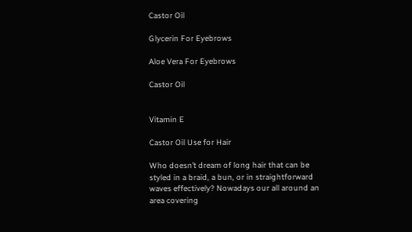Castor Oil

Glycerin For Eyebrows

Aloe Vera For Eyebrows

Castor Oil


Vitamin E

Castor Oil Use for Hair

Who doesn’t dream of long hair that can be styled in a braid, a bun, or in straightforward waves effectively? Nowadays our all around an area covering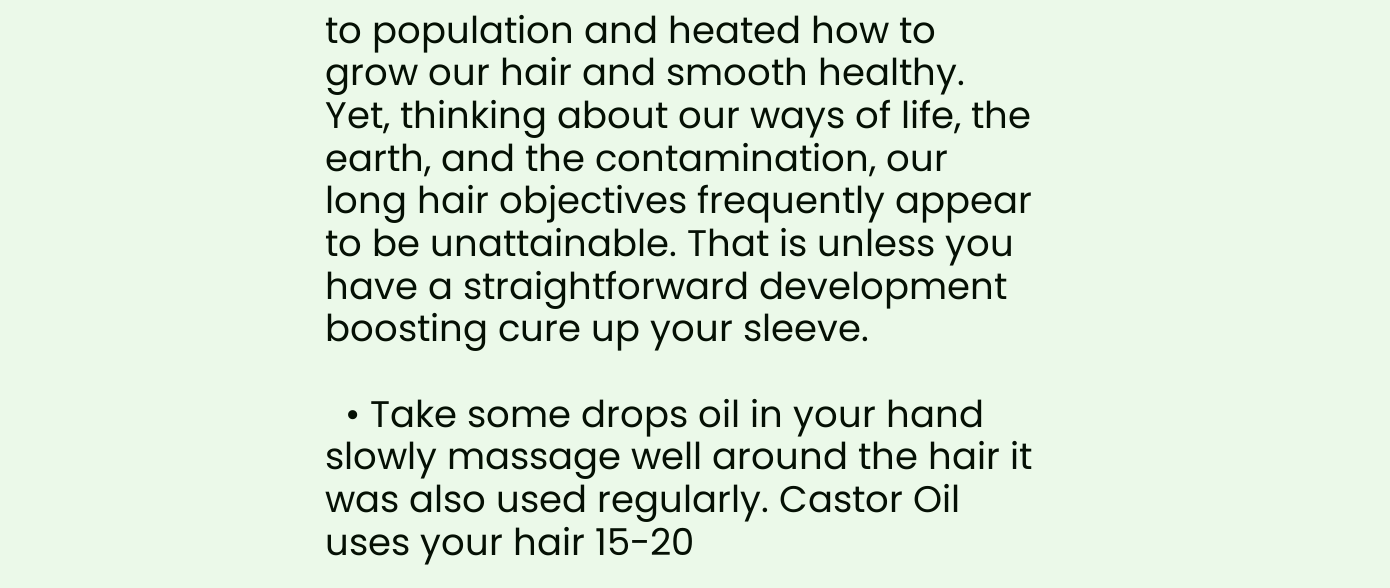to population and heated how to grow our hair and smooth healthy. Yet, thinking about our ways of life, the earth, and the contamination, our long hair objectives frequently appear to be unattainable. That is unless you have a straightforward development boosting cure up your sleeve.

  • Take some drops oil in your hand slowly massage well around the hair it was also used regularly. Castor Oil uses your hair 15-20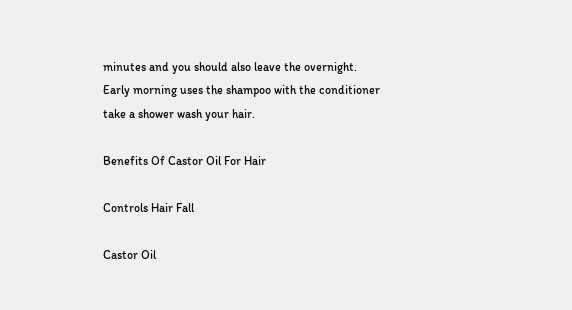minutes and you should also leave the overnight. Early morning uses the shampoo with the conditioner take a shower wash your hair.

Benefits Of Castor Oil For Hair

Controls Hair Fall

Castor Oil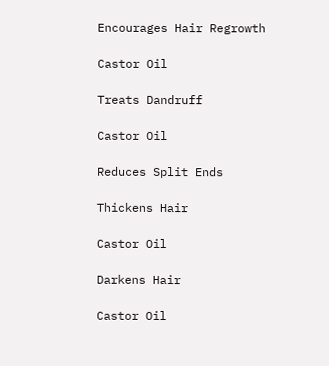Encourages Hair Regrowth

Castor Oil

Treats Dandruff

Castor Oil

Reduces Split Ends

Thickens Hair

Castor Oil

Darkens Hair

Castor Oil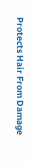Protects Hair From Damage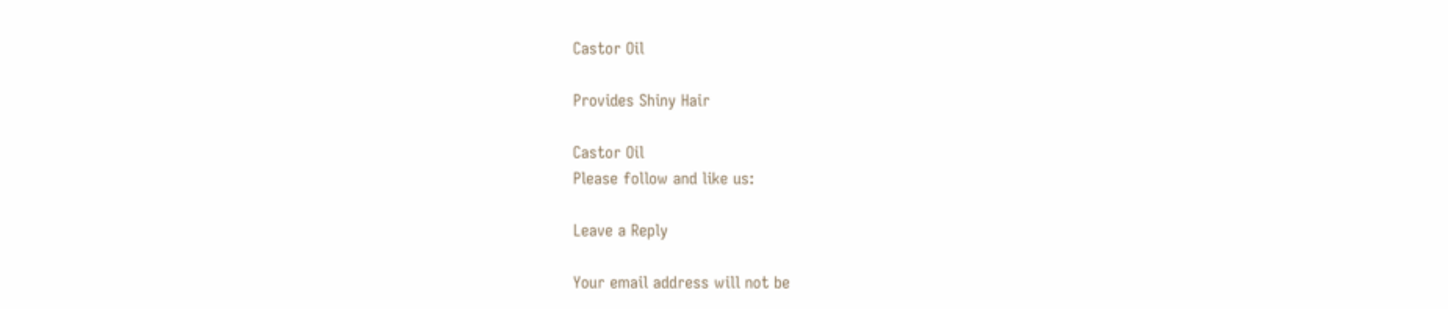Castor Oil

Provides Shiny Hair

Castor Oil
Please follow and like us:

Leave a Reply

Your email address will not be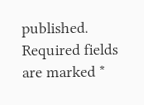published. Required fields are marked *